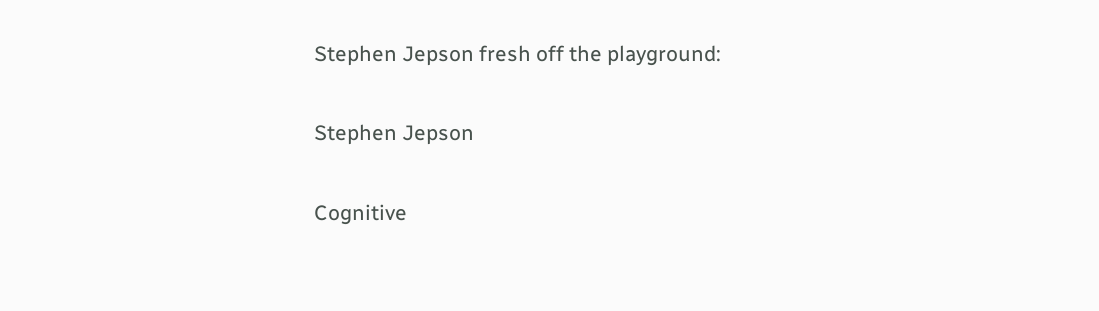Stephen Jepson fresh off the playground:

Stephen Jepson

Cognitive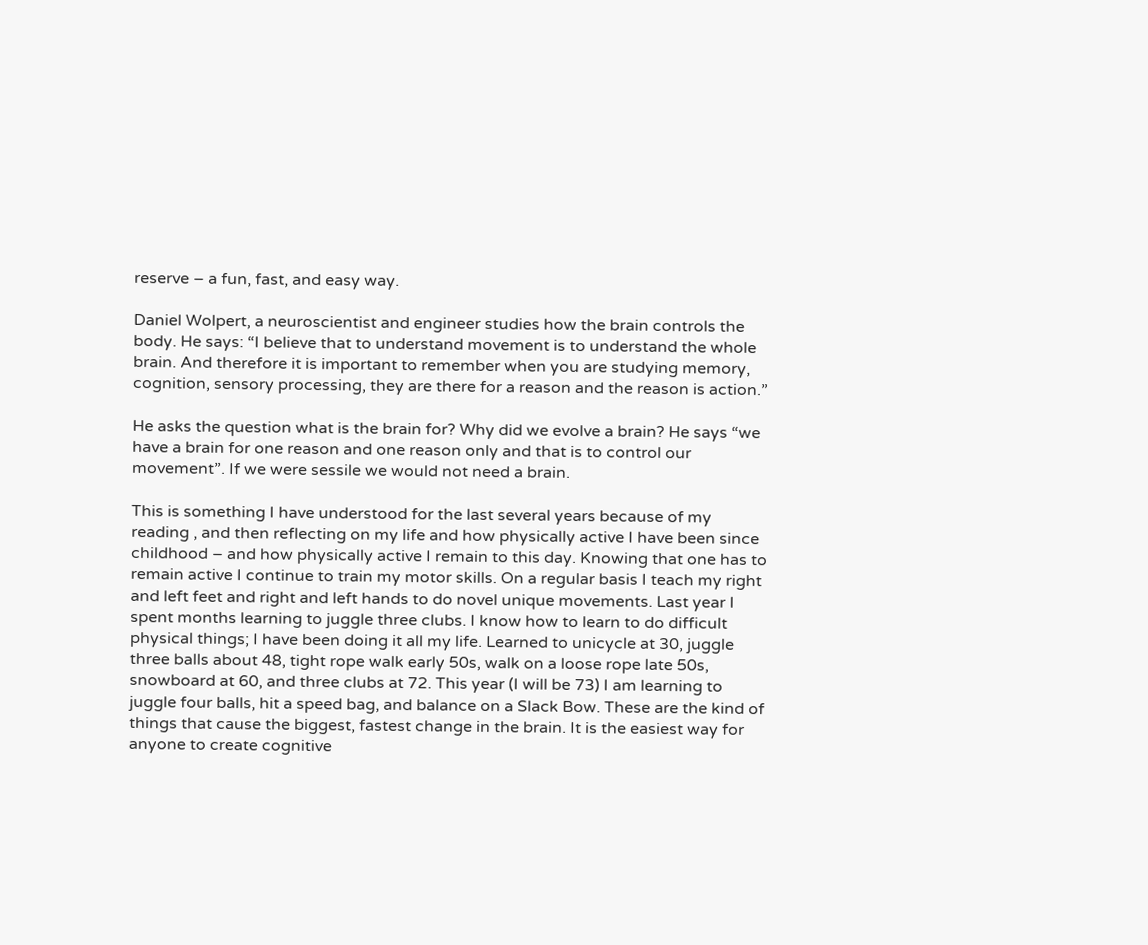reserve – a fun, fast, and easy way.

Daniel Wolpert, a neuroscientist and engineer studies how the brain controls the body. He says: “I believe that to understand movement is to understand the whole brain. And therefore it is important to remember when you are studying memory, cognition, sensory processing, they are there for a reason and the reason is action.”

He asks the question what is the brain for? Why did we evolve a brain? He says “we have a brain for one reason and one reason only and that is to control our movement”. If we were sessile we would not need a brain.

This is something I have understood for the last several years because of my reading , and then reflecting on my life and how physically active I have been since childhood – and how physically active I remain to this day. Knowing that one has to remain active I continue to train my motor skills. On a regular basis I teach my right and left feet and right and left hands to do novel unique movements. Last year I spent months learning to juggle three clubs. I know how to learn to do difficult physical things; I have been doing it all my life. Learned to unicycle at 30, juggle three balls about 48, tight rope walk early 50s, walk on a loose rope late 50s, snowboard at 60, and three clubs at 72. This year (I will be 73) I am learning to juggle four balls, hit a speed bag, and balance on a Slack Bow. These are the kind of things that cause the biggest, fastest change in the brain. It is the easiest way for anyone to create cognitive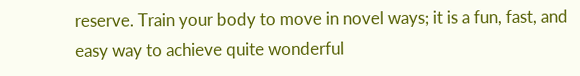reserve. Train your body to move in novel ways; it is a fun, fast, and easy way to achieve quite wonderful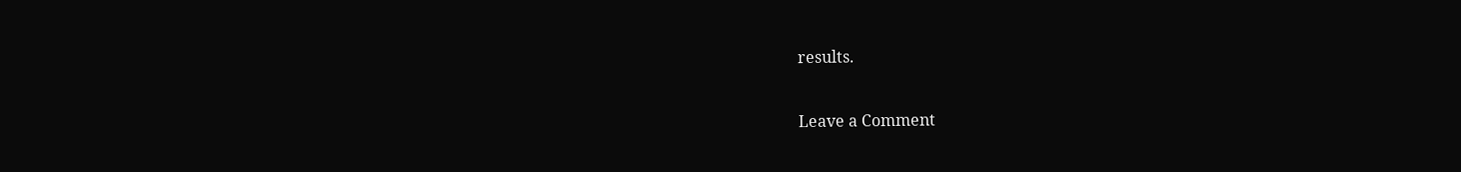results.

Leave a Comment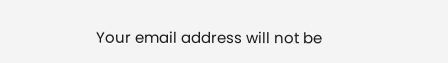Your email address will not be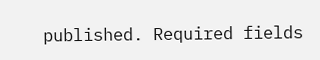published. Required fields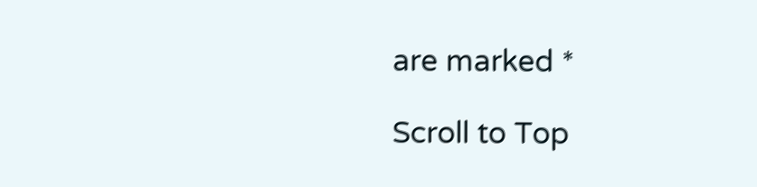are marked *

Scroll to Top